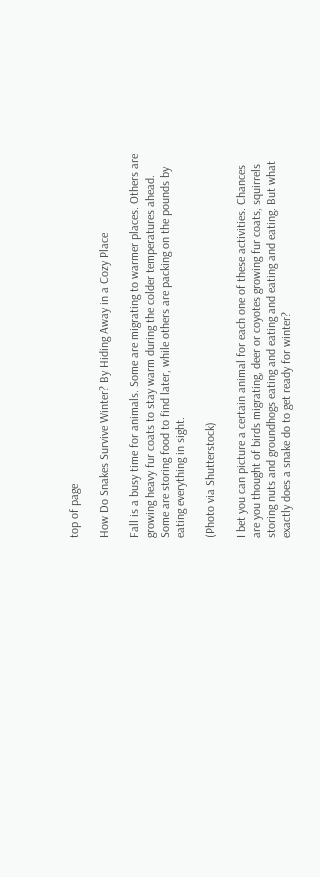top of page

How Do Snakes Survive Winter? By Hiding Away in a Cozy Place

Fall is a busy time for animals. Some are migrating to warmer places. Others are growing heavy fur coats to stay warm during the colder temperatures ahead. Some are storing food to find later, while others are packing on the pounds by eating everything in sight.

(Photo via Shutterstock)

I bet you can picture a certain animal for each one of these activities. Chances are you thought of birds migrating, deer or coyotes growing fur coats, squirrels storing nuts and groundhogs eating and eating and eating and eating. But what exactly does a snake do to get ready for winter?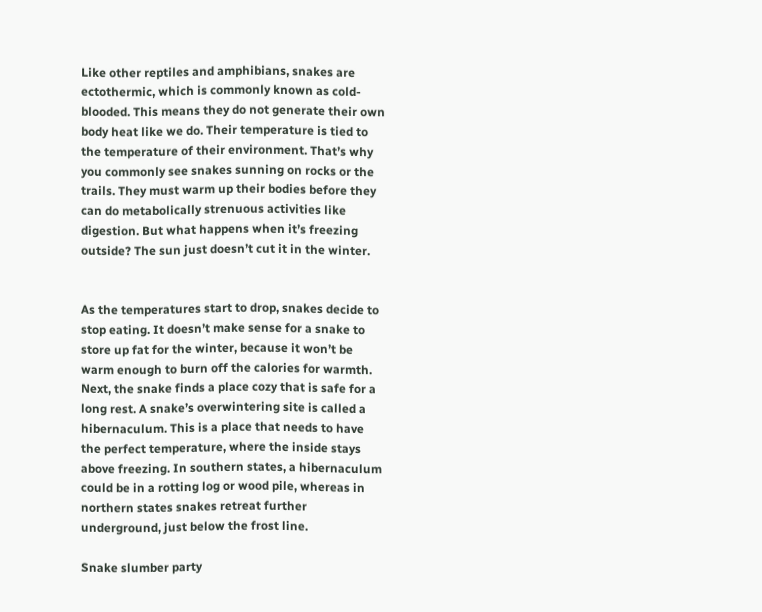Like other reptiles and amphibians, snakes are ectothermic, which is commonly known as cold-blooded. This means they do not generate their own body heat like we do. Their temperature is tied to the temperature of their environment. That’s why you commonly see snakes sunning on rocks or the trails. They must warm up their bodies before they can do metabolically strenuous activities like digestion. But what happens when it’s freezing outside? The sun just doesn’t cut it in the winter.


As the temperatures start to drop, snakes decide to stop eating. It doesn’t make sense for a snake to store up fat for the winter, because it won’t be warm enough to burn off the calories for warmth. Next, the snake finds a place cozy that is safe for a long rest. A snake’s overwintering site is called a hibernaculum. This is a place that needs to have the perfect temperature, where the inside stays above freezing. In southern states, a hibernaculum could be in a rotting log or wood pile, whereas in northern states snakes retreat further underground, just below the frost line.

Snake slumber party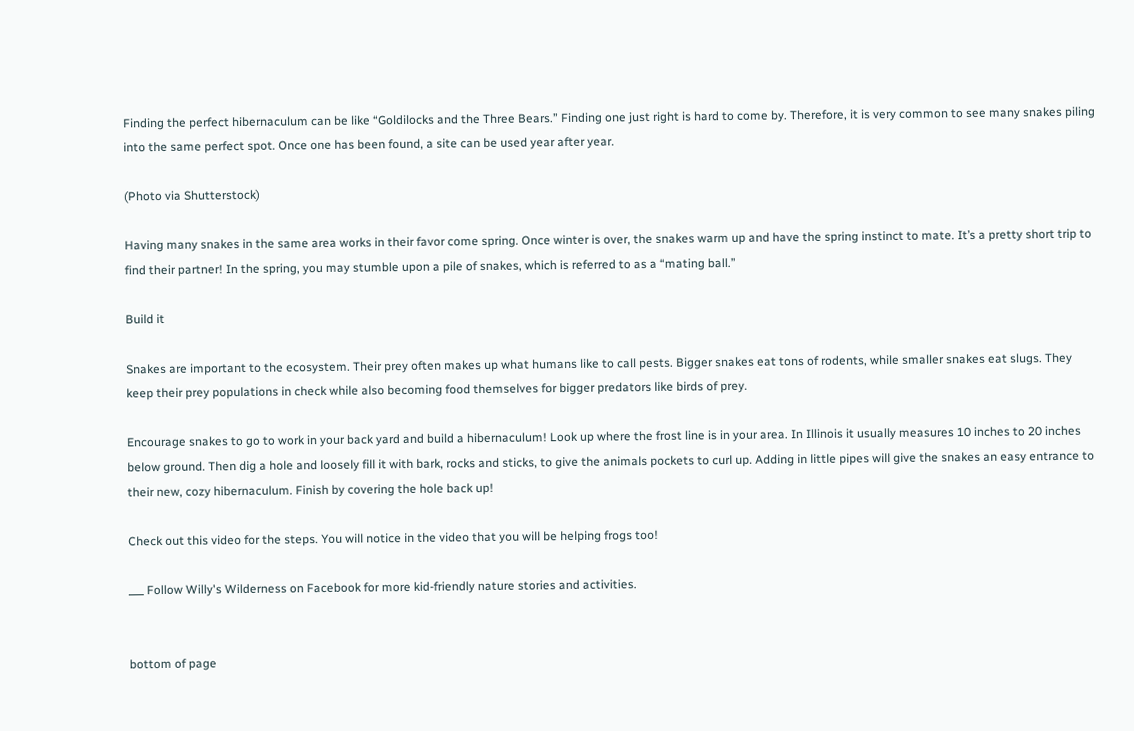Finding the perfect hibernaculum can be like “Goldilocks and the Three Bears.” Finding one just right is hard to come by. Therefore, it is very common to see many snakes piling into the same perfect spot. Once one has been found, a site can be used year after year.

(Photo via Shutterstock)

Having many snakes in the same area works in their favor come spring. Once winter is over, the snakes warm up and have the spring instinct to mate. It’s a pretty short trip to find their partner! In the spring, you may stumble upon a pile of snakes, which is referred to as a “mating ball.”

Build it

Snakes are important to the ecosystem. Their prey often makes up what humans like to call pests. Bigger snakes eat tons of rodents, while smaller snakes eat slugs. They keep their prey populations in check while also becoming food themselves for bigger predators like birds of prey.

Encourage snakes to go to work in your back yard and build a hibernaculum! Look up where the frost line is in your area. In Illinois it usually measures 10 inches to 20 inches below ground. Then dig a hole and loosely fill it with bark, rocks and sticks, to give the animals pockets to curl up. Adding in little pipes will give the snakes an easy entrance to their new, cozy hibernaculum. Finish by covering the hole back up!

Check out this video for the steps. You will notice in the video that you will be helping frogs too!

___ Follow Willy's Wilderness on Facebook for more kid-friendly nature stories and activities.


bottom of page